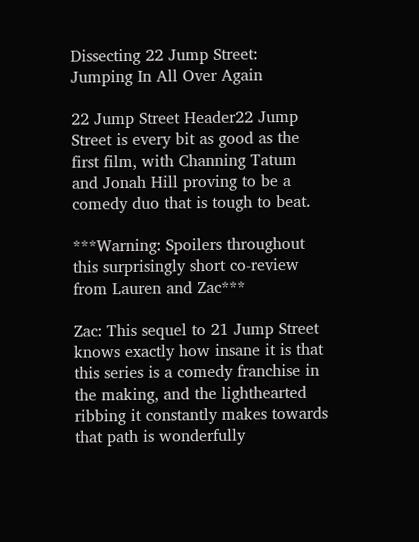Dissecting 22 Jump Street: Jumping In All Over Again

22 Jump Street Header22 Jump Street is every bit as good as the first film, with Channing Tatum and Jonah Hill proving to be a comedy duo that is tough to beat.

***Warning: Spoilers throughout this surprisingly short co-review from Lauren and Zac***

Zac: This sequel to 21 Jump Street knows exactly how insane it is that this series is a comedy franchise in the making, and the lighthearted ribbing it constantly makes towards that path is wonderfully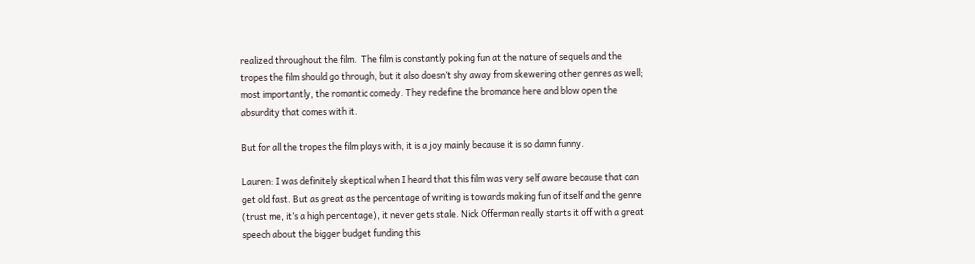realized throughout the film.  The film is constantly poking fun at the nature of sequels and the tropes the film should go through, but it also doesn’t shy away from skewering other genres as well; most importantly, the romantic comedy. They redefine the bromance here and blow open the absurdity that comes with it.

But for all the tropes the film plays with, it is a joy mainly because it is so damn funny.

Lauren: I was definitely skeptical when I heard that this film was very self aware because that can get old fast. But as great as the percentage of writing is towards making fun of itself and the genre (trust me, it’s a high percentage), it never gets stale. Nick Offerman really starts it off with a great speech about the bigger budget funding this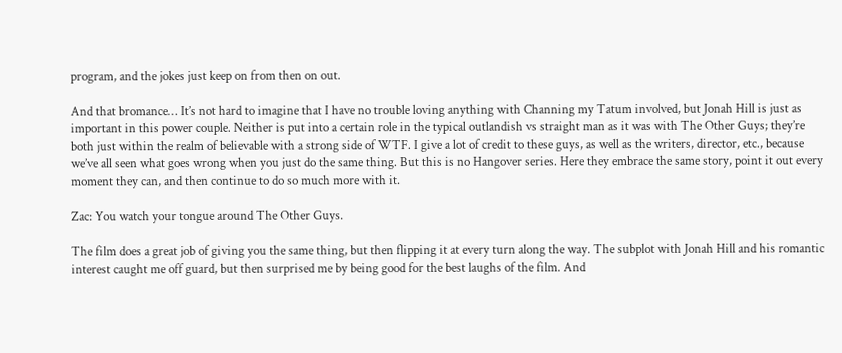program, and the jokes just keep on from then on out.

And that bromance… It’s not hard to imagine that I have no trouble loving anything with Channing my Tatum involved, but Jonah Hill is just as important in this power couple. Neither is put into a certain role in the typical outlandish vs straight man as it was with The Other Guys; they’re both just within the realm of believable with a strong side of WTF. I give a lot of credit to these guys, as well as the writers, director, etc., because we’ve all seen what goes wrong when you just do the same thing. But this is no Hangover series. Here they embrace the same story, point it out every moment they can, and then continue to do so much more with it.

Zac: You watch your tongue around The Other Guys.

The film does a great job of giving you the same thing, but then flipping it at every turn along the way. The subplot with Jonah Hill and his romantic interest caught me off guard, but then surprised me by being good for the best laughs of the film. And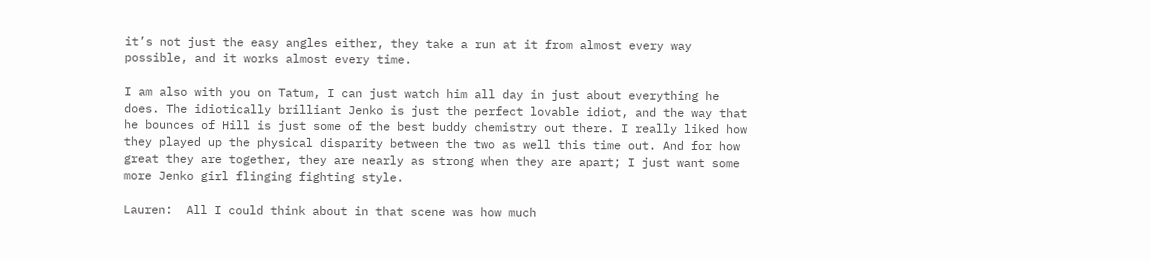it’s not just the easy angles either, they take a run at it from almost every way possible, and it works almost every time.

I am also with you on Tatum, I can just watch him all day in just about everything he does. The idiotically brilliant Jenko is just the perfect lovable idiot, and the way that he bounces of Hill is just some of the best buddy chemistry out there. I really liked how they played up the physical disparity between the two as well this time out. And for how great they are together, they are nearly as strong when they are apart; I just want some more Jenko girl flinging fighting style.

Lauren:  All I could think about in that scene was how much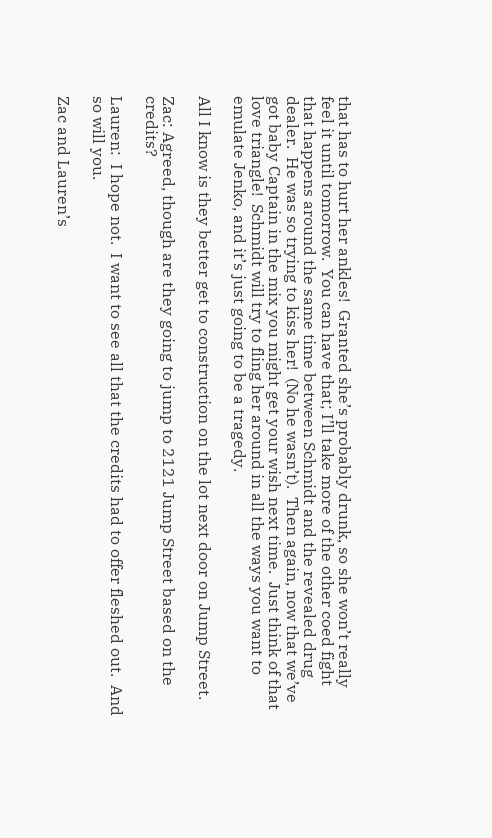that has to hurt her ankles!  Granted she’s probably drunk, so she won’t really feel it until tomorrow.  You can have that; I’ll take more of the other coed fight that happens around the same time between Schmidt and the revealed drug dealer.  He was so trying to kiss her!  (No he wasn’t).  Then again, now that we’ve got baby Captain in the mix you might get your wish next time.  Just think of that love triangle!  Schmidt will try to fling her around in all the ways you want to emulate Jenko, and it’s just going to be a tragedy.

All I know is they better get to construction on the lot next door on Jump Street.

Zac: Agreed, though are they going to jump to 2121 Jump Street based on the credits?

Lauren:  I hope not.  I want to see all that the credits had to offer fleshed out.  And so will you.

Zac and Lauren’s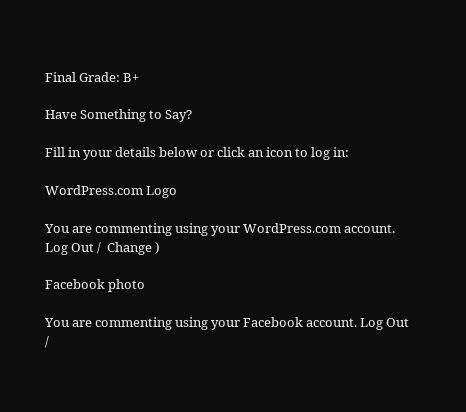Final Grade: B+

Have Something to Say?

Fill in your details below or click an icon to log in:

WordPress.com Logo

You are commenting using your WordPress.com account. Log Out /  Change )

Facebook photo

You are commenting using your Facebook account. Log Out /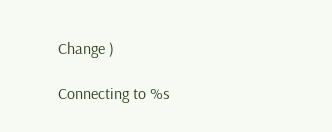Change )

Connecting to %s